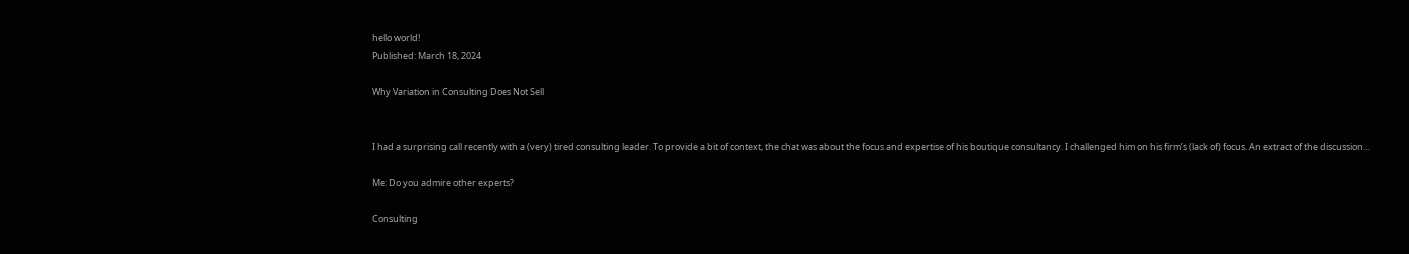hello world!
Published: March 18, 2024

Why Variation in Consulting Does Not Sell


I had a surprising call recently with a (very) tired consulting leader. To provide a bit of context, the chat was about the focus and expertise of his boutique consultancy. I challenged him on his firm’s (lack of) focus. An extract of the discussion…

Me: Do you admire other experts?

Consulting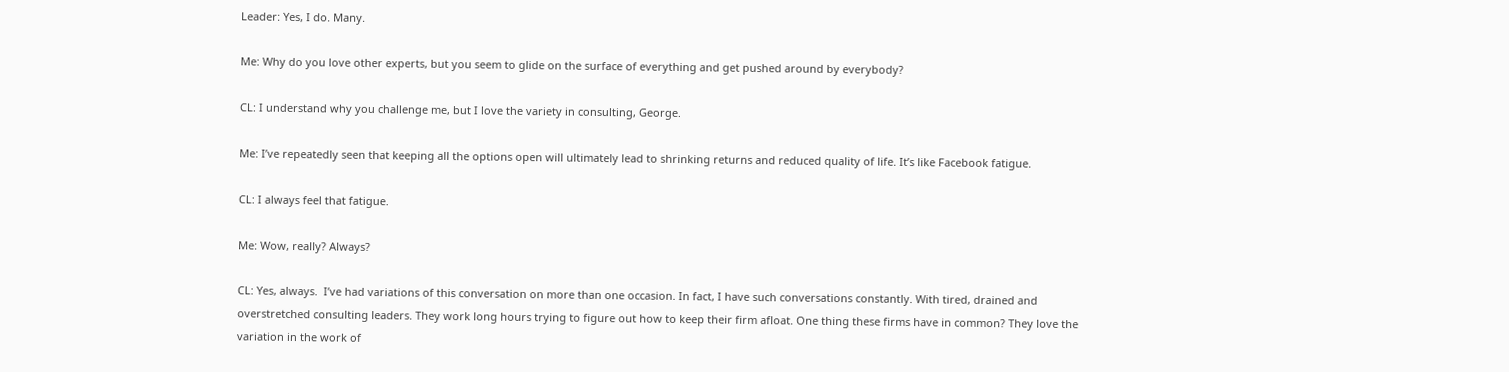Leader: Yes, I do. Many.

Me: Why do you love other experts, but you seem to glide on the surface of everything and get pushed around by everybody?

CL: I understand why you challenge me, but I love the variety in consulting, George.

Me: I’ve repeatedly seen that keeping all the options open will ultimately lead to shrinking returns and reduced quality of life. It’s like Facebook fatigue.

CL: I always feel that fatigue.

Me: Wow, really? Always?

CL: Yes, always.  I’ve had variations of this conversation on more than one occasion. In fact, I have such conversations constantly. With tired, drained and overstretched consulting leaders. They work long hours trying to figure out how to keep their firm afloat. One thing these firms have in common? They love the variation in the work of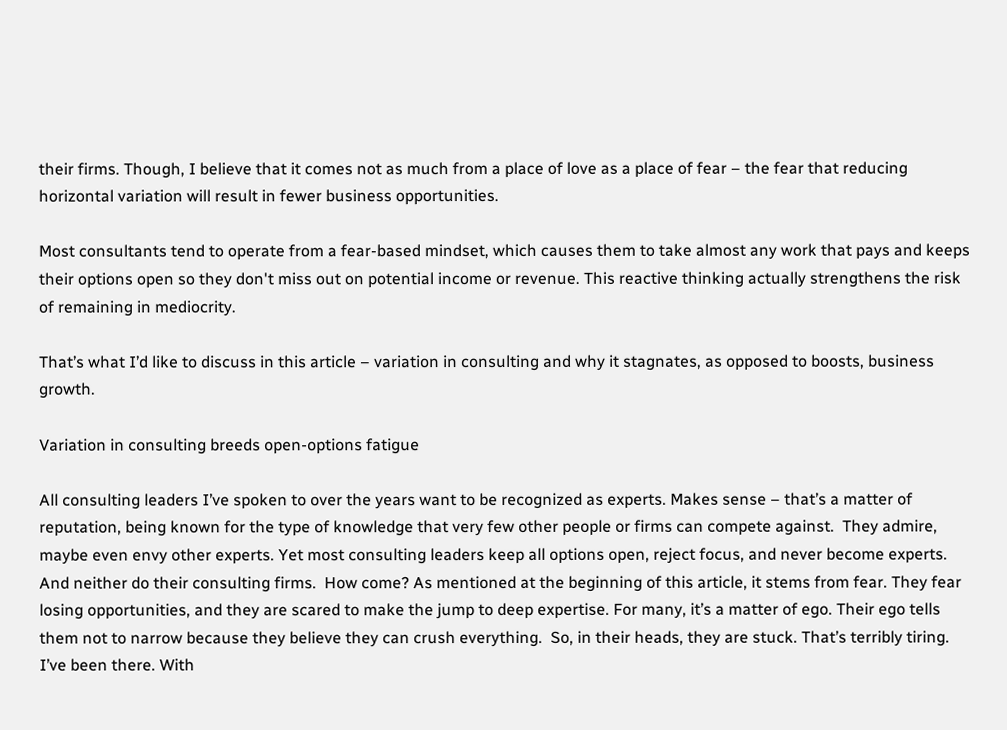their firms. Though, I believe that it comes not as much from a place of love as a place of fear – the fear that reducing horizontal variation will result in fewer business opportunities.

Most consultants tend to operate from a fear-based mindset, which causes them to take almost any work that pays and keeps their options open so they don't miss out on potential income or revenue. This reactive thinking actually strengthens the risk of remaining in mediocrity.

That’s what I’d like to discuss in this article – variation in consulting and why it stagnates, as opposed to boosts, business growth.

Variation in consulting breeds open-options fatigue

All consulting leaders I’ve spoken to over the years want to be recognized as experts. Makes sense – that’s a matter of reputation, being known for the type of knowledge that very few other people or firms can compete against.  They admire, maybe even envy other experts. Yet most consulting leaders keep all options open, reject focus, and never become experts. And neither do their consulting firms.  How come? As mentioned at the beginning of this article, it stems from fear. They fear losing opportunities, and they are scared to make the jump to deep expertise. For many, it’s a matter of ego. Their ego tells them not to narrow because they believe they can crush everything.  So, in their heads, they are stuck. That’s terribly tiring. I’ve been there. With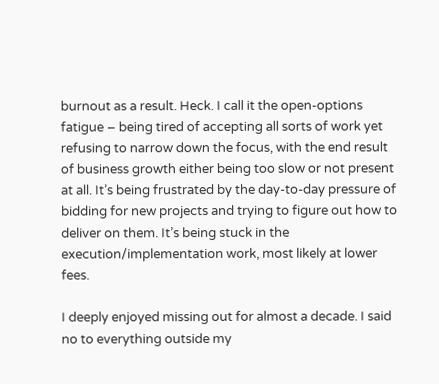burnout as a result. Heck. I call it the open-options fatigue – being tired of accepting all sorts of work yet refusing to narrow down the focus, with the end result of business growth either being too slow or not present at all. It’s being frustrated by the day-to-day pressure of bidding for new projects and trying to figure out how to deliver on them. It’s being stuck in the execution/implementation work, most likely at lower fees.

I deeply enjoyed missing out for almost a decade. I said no to everything outside my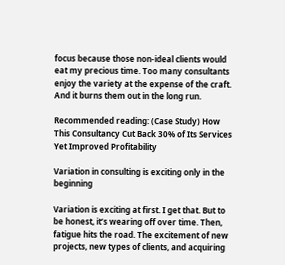focus because those non-ideal clients would eat my precious time. Too many consultants enjoy the variety at the expense of the craft. And it burns them out in the long run.

Recommended reading: (Case Study) How This Consultancy Cut Back 30% of Its Services Yet Improved Profitability

Variation in consulting is exciting only in the beginning

Variation is exciting at first. I get that. But to be honest, it’s wearing off over time. Then, fatigue hits the road. The excitement of new projects, new types of clients, and acquiring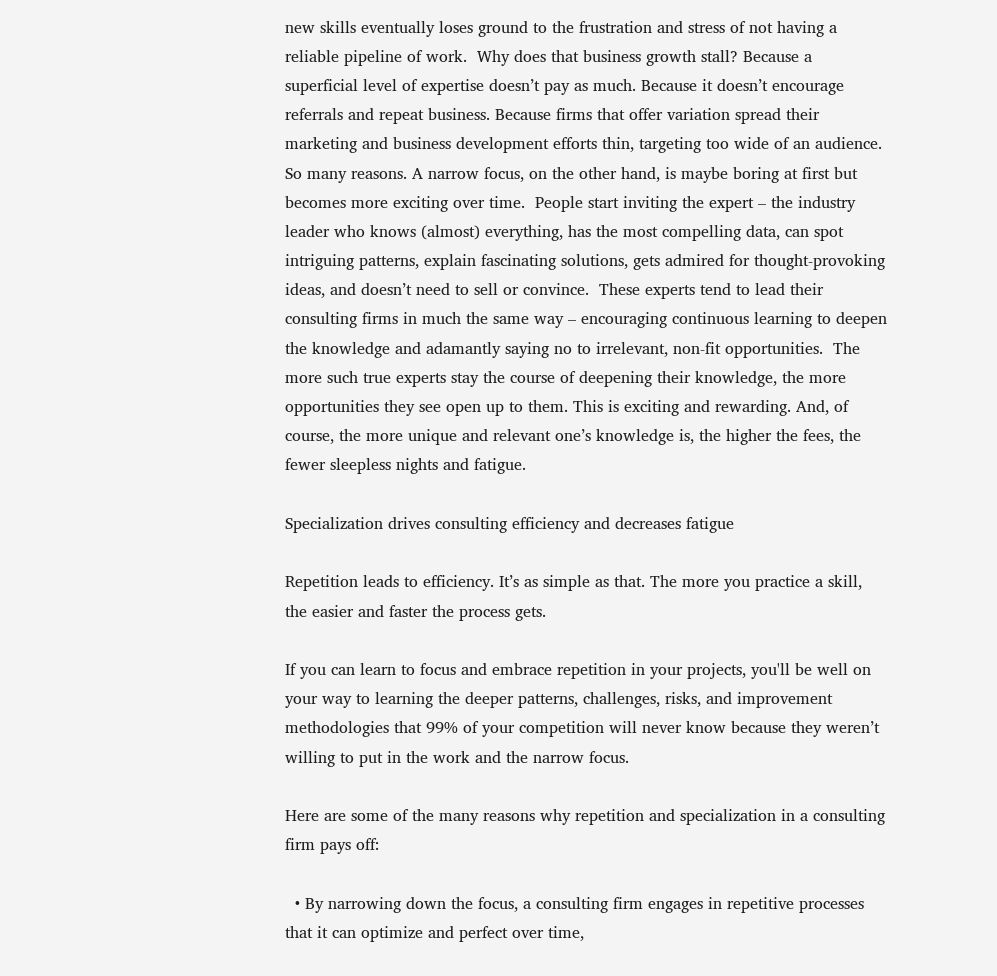new skills eventually loses ground to the frustration and stress of not having a reliable pipeline of work.  Why does that business growth stall? Because a superficial level of expertise doesn’t pay as much. Because it doesn’t encourage referrals and repeat business. Because firms that offer variation spread their marketing and business development efforts thin, targeting too wide of an audience. So many reasons. A narrow focus, on the other hand, is maybe boring at first but becomes more exciting over time.  People start inviting the expert – the industry leader who knows (almost) everything, has the most compelling data, can spot intriguing patterns, explain fascinating solutions, gets admired for thought-provoking ideas, and doesn’t need to sell or convince.  These experts tend to lead their consulting firms in much the same way – encouraging continuous learning to deepen the knowledge and adamantly saying no to irrelevant, non-fit opportunities.  The more such true experts stay the course of deepening their knowledge, the more opportunities they see open up to them. This is exciting and rewarding. And, of course, the more unique and relevant one’s knowledge is, the higher the fees, the fewer sleepless nights and fatigue.

Specialization drives consulting efficiency and decreases fatigue

Repetition leads to efficiency. It’s as simple as that. The more you practice a skill, the easier and faster the process gets.

If you can learn to focus and embrace repetition in your projects, you'll be well on your way to learning the deeper patterns, challenges, risks, and improvement methodologies that 99% of your competition will never know because they weren’t willing to put in the work and the narrow focus.

Here are some of the many reasons why repetition and specialization in a consulting firm pays off:

  • By narrowing down the focus, a consulting firm engages in repetitive processes that it can optimize and perfect over time,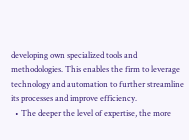developing own specialized tools and methodologies. This enables the firm to leverage technology and automation to further streamline its processes and improve efficiency.
  • The deeper the level of expertise, the more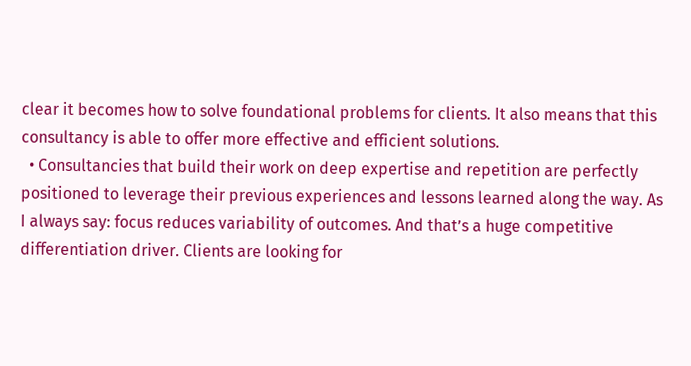clear it becomes how to solve foundational problems for clients. It also means that this consultancy is able to offer more effective and efficient solutions.
  • Consultancies that build their work on deep expertise and repetition are perfectly positioned to leverage their previous experiences and lessons learned along the way. As I always say: focus reduces variability of outcomes. And that’s a huge competitive differentiation driver. Clients are looking for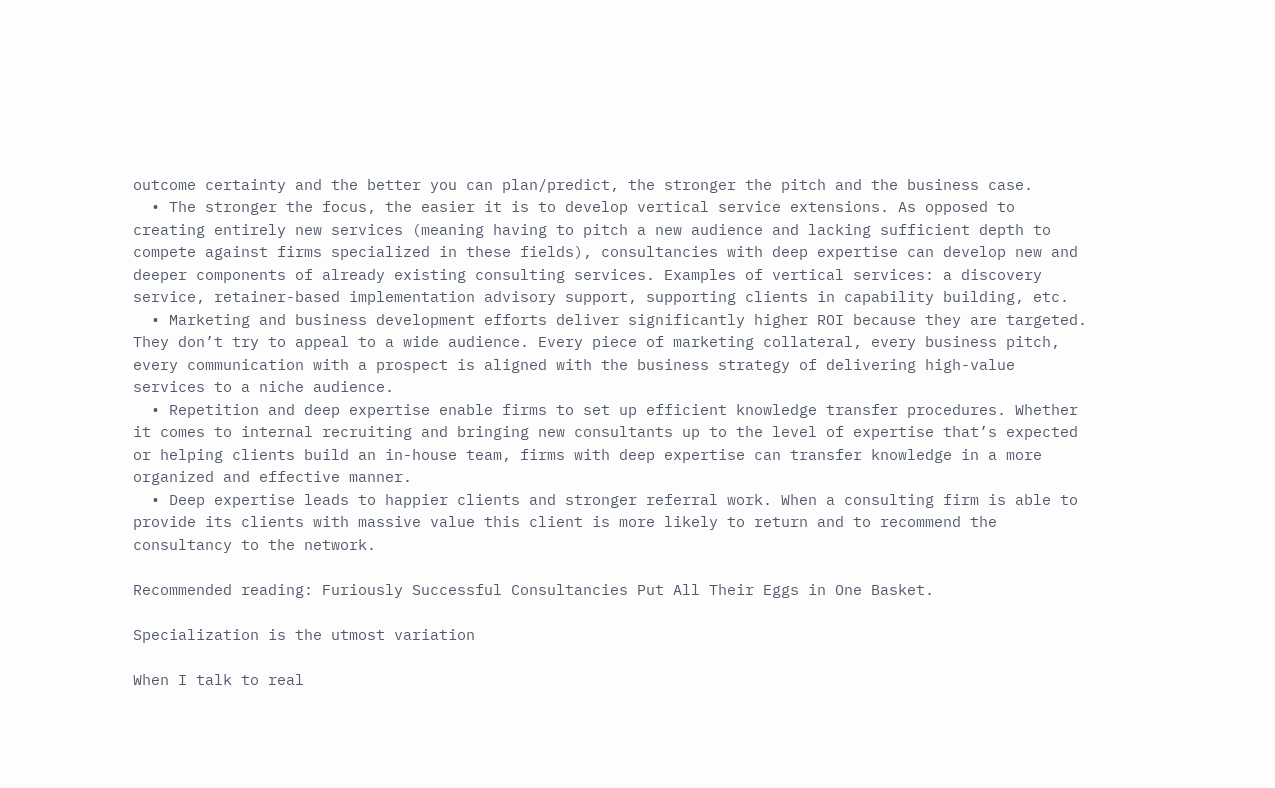outcome certainty and the better you can plan/predict, the stronger the pitch and the business case.
  • The stronger the focus, the easier it is to develop vertical service extensions. As opposed to creating entirely new services (meaning having to pitch a new audience and lacking sufficient depth to compete against firms specialized in these fields), consultancies with deep expertise can develop new and deeper components of already existing consulting services. Examples of vertical services: a discovery service, retainer-based implementation advisory support, supporting clients in capability building, etc.
  • Marketing and business development efforts deliver significantly higher ROI because they are targeted. They don’t try to appeal to a wide audience. Every piece of marketing collateral, every business pitch, every communication with a prospect is aligned with the business strategy of delivering high-value services to a niche audience.
  • Repetition and deep expertise enable firms to set up efficient knowledge transfer procedures. Whether it comes to internal recruiting and bringing new consultants up to the level of expertise that’s expected or helping clients build an in-house team, firms with deep expertise can transfer knowledge in a more organized and effective manner.
  • Deep expertise leads to happier clients and stronger referral work. When a consulting firm is able to provide its clients with massive value this client is more likely to return and to recommend the consultancy to the network.

Recommended reading: Furiously Successful Consultancies Put All Their Eggs in One Basket.

Specialization is the utmost variation

When I talk to real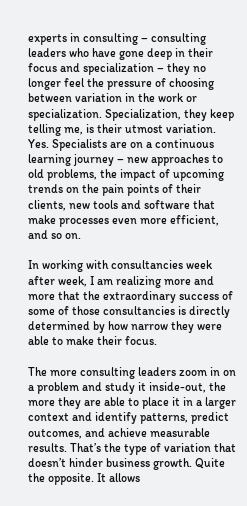experts in consulting – consulting leaders who have gone deep in their focus and specialization – they no longer feel the pressure of choosing between variation in the work or specialization. Specialization, they keep telling me, is their utmost variation. Yes. Specialists are on a continuous learning journey – new approaches to old problems, the impact of upcoming trends on the pain points of their clients, new tools and software that make processes even more efficient, and so on.

In working with consultancies week after week, I am realizing more and more that the extraordinary success of some of those consultancies is directly determined by how narrow they were able to make their focus.

The more consulting leaders zoom in on a problem and study it inside-out, the more they are able to place it in a larger context and identify patterns, predict outcomes, and achieve measurable results. That’s the type of variation that doesn’t hinder business growth. Quite the opposite. It allows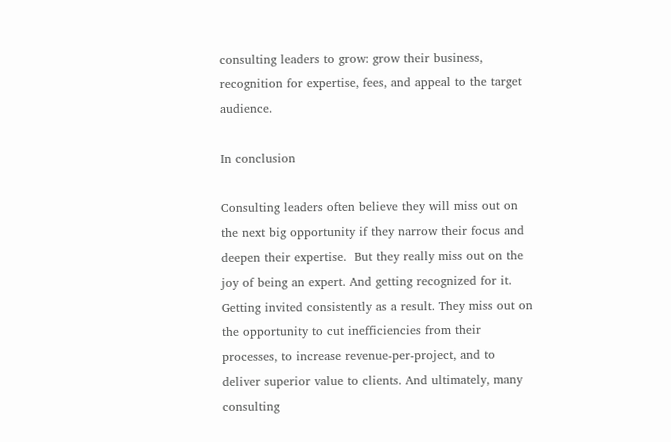consulting leaders to grow: grow their business, recognition for expertise, fees, and appeal to the target audience.

In conclusion

Consulting leaders often believe they will miss out on the next big opportunity if they narrow their focus and deepen their expertise.  But they really miss out on the joy of being an expert. And getting recognized for it. Getting invited consistently as a result. They miss out on the opportunity to cut inefficiencies from their processes, to increase revenue-per-project, and to deliver superior value to clients. And ultimately, many consulting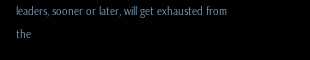leaders, sooner or later, will get exhausted from the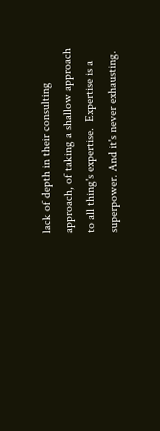lack of depth in their consulting approach, of taking a shallow approach to all thing's expertise.  Expertise is a superpower. And it's never exhausting.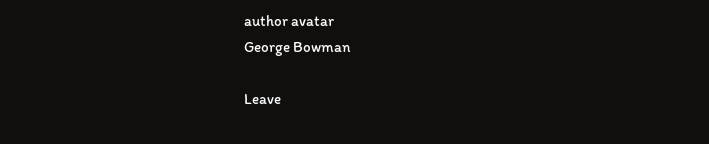author avatar
George Bowman

Leave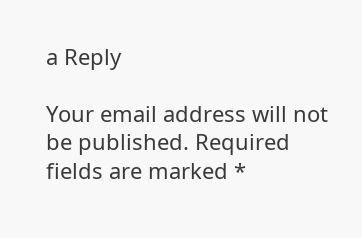a Reply

Your email address will not be published. Required fields are marked *